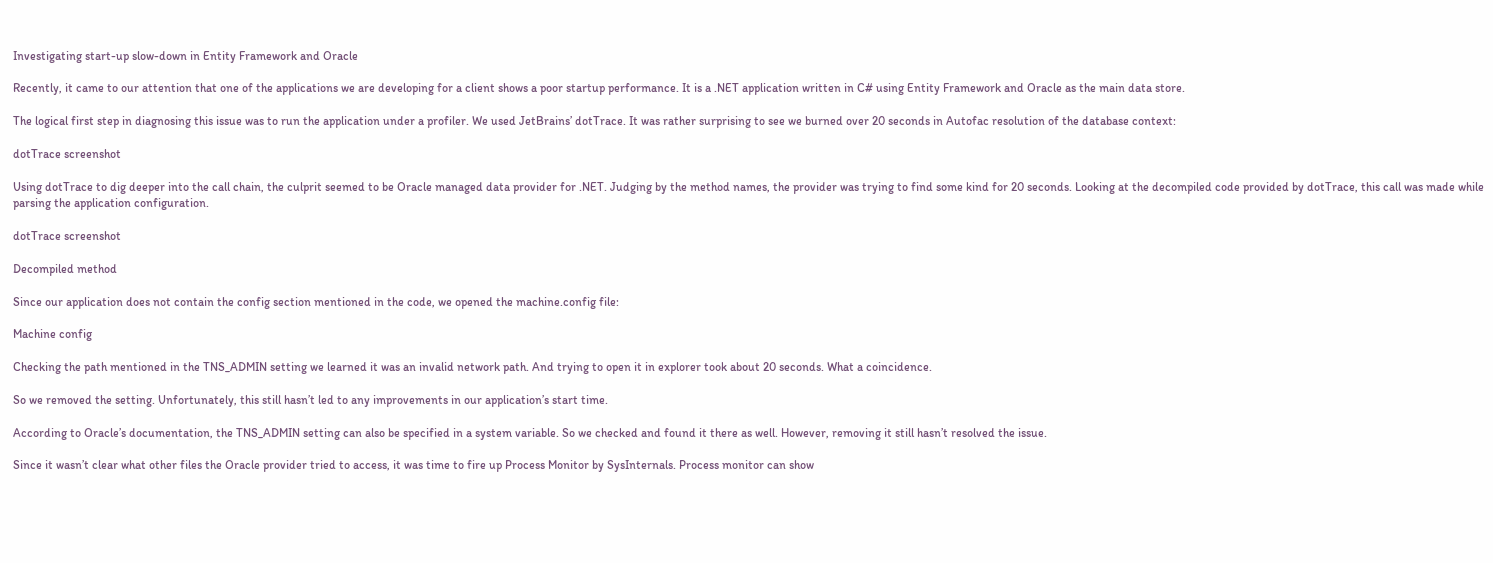Investigating start-up slow-down in Entity Framework and Oracle

Recently, it came to our attention that one of the applications we are developing for a client shows a poor startup performance. It is a .NET application written in C# using Entity Framework and Oracle as the main data store.

The logical first step in diagnosing this issue was to run the application under a profiler. We used JetBrains’ dotTrace. It was rather surprising to see we burned over 20 seconds in Autofac resolution of the database context:

dotTrace screenshot

Using dotTrace to dig deeper into the call chain, the culprit seemed to be Oracle managed data provider for .NET. Judging by the method names, the provider was trying to find some kind for 20 seconds. Looking at the decompiled code provided by dotTrace, this call was made while parsing the application configuration.

dotTrace screenshot

Decompiled method

Since our application does not contain the config section mentioned in the code, we opened the machine.config file:

Machine config

Checking the path mentioned in the TNS_ADMIN setting we learned it was an invalid network path. And trying to open it in explorer took about 20 seconds. What a coincidence.

So we removed the setting. Unfortunately, this still hasn’t led to any improvements in our application’s start time.

According to Oracle’s documentation, the TNS_ADMIN setting can also be specified in a system variable. So we checked and found it there as well. However, removing it still hasn’t resolved the issue.

Since it wasn’t clear what other files the Oracle provider tried to access, it was time to fire up Process Monitor by SysInternals. Process monitor can show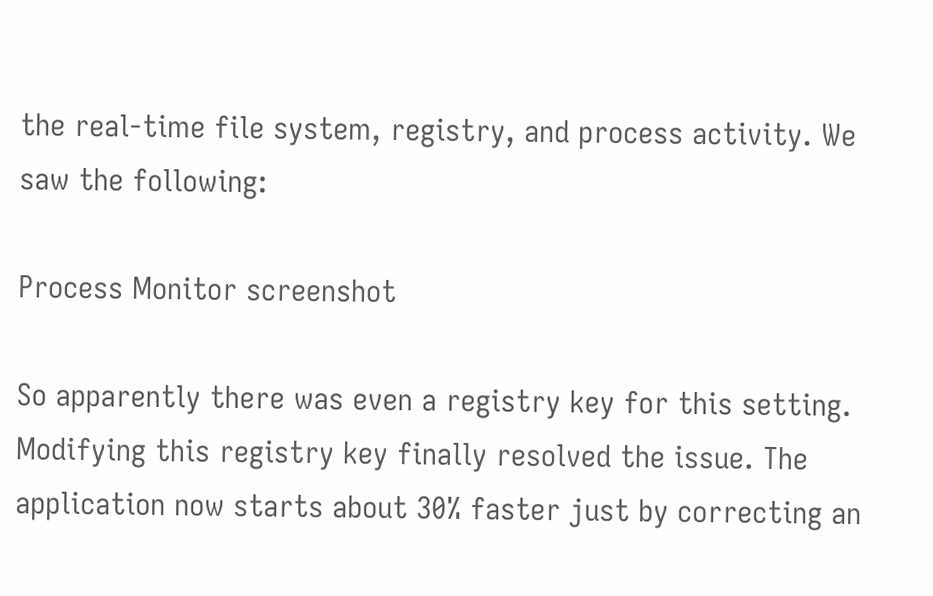the real-time file system, registry, and process activity. We saw the following:

Process Monitor screenshot

So apparently there was even a registry key for this setting. Modifying this registry key finally resolved the issue. The application now starts about 30% faster just by correcting an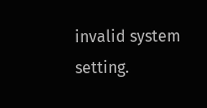invalid system setting.